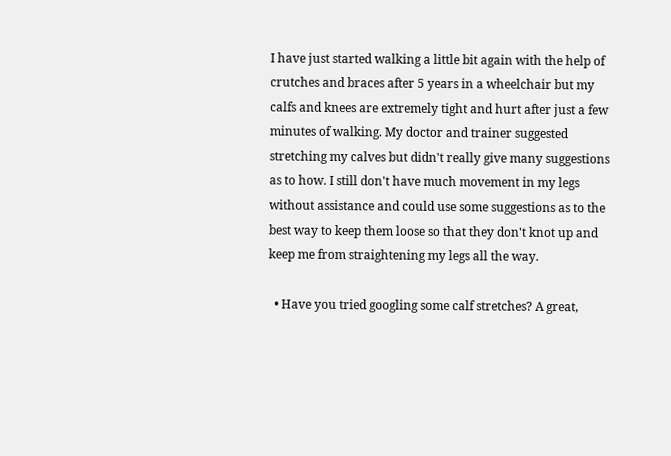I have just started walking a little bit again with the help of crutches and braces after 5 years in a wheelchair but my calfs and knees are extremely tight and hurt after just a few minutes of walking. My doctor and trainer suggested stretching my calves but didn't really give many suggestions as to how. I still don't have much movement in my legs without assistance and could use some suggestions as to the best way to keep them loose so that they don't knot up and keep me from straightening my legs all the way.

  • Have you tried googling some calf stretches? A great,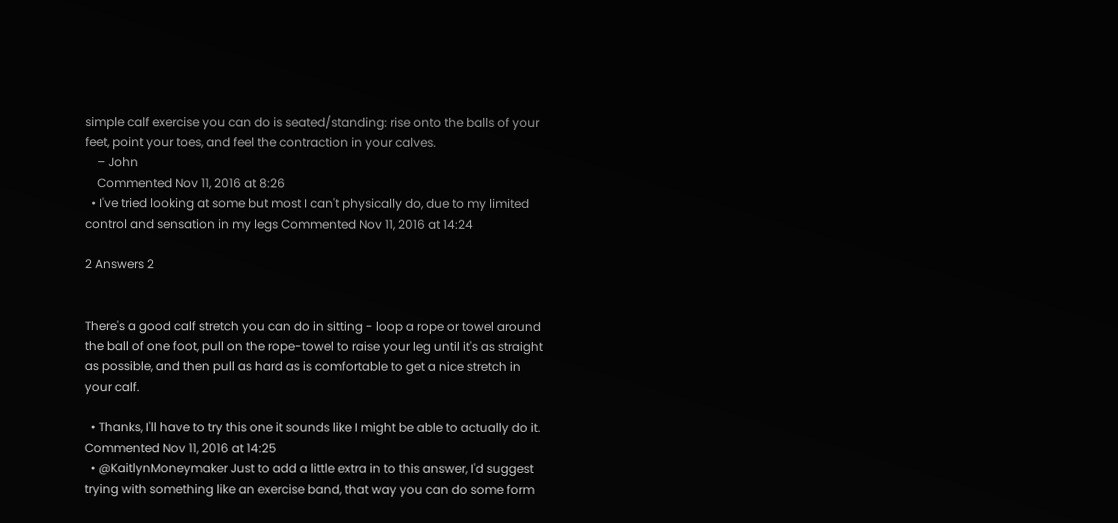simple calf exercise you can do is seated/standing: rise onto the balls of your feet, point your toes, and feel the contraction in your calves.
    – John
    Commented Nov 11, 2016 at 8:26
  • I've tried looking at some but most I can't physically do, due to my limited control and sensation in my legs Commented Nov 11, 2016 at 14:24

2 Answers 2


There's a good calf stretch you can do in sitting - loop a rope or towel around the ball of one foot, pull on the rope-towel to raise your leg until it's as straight as possible, and then pull as hard as is comfortable to get a nice stretch in your calf.

  • Thanks, I'll have to try this one it sounds like I might be able to actually do it. Commented Nov 11, 2016 at 14:25
  • @KaitlynMoneymaker Just to add a little extra in to this answer, I'd suggest trying with something like an exercise band, that way you can do some form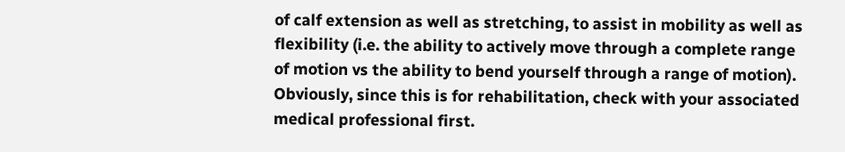of calf extension as well as stretching, to assist in mobility as well as flexibility (i.e. the ability to actively move through a complete range of motion vs the ability to bend yourself through a range of motion). Obviously, since this is for rehabilitation, check with your associated medical professional first.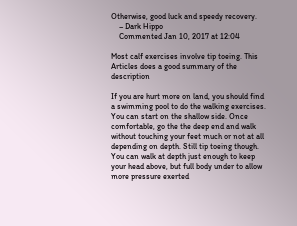Otherwise, good luck and speedy recovery.
    – Dark Hippo
    Commented Jan 10, 2017 at 12:04

Most calf exercises involve tip toeing. This Articles does a good summary of the description

If you are hurt more on land, you should find a swimming pool to do the walking exercises. You can start on the shallow side. Once comfortable, go the the deep end and walk without touching your feet much or not at all depending on depth. Still tip toeing though. You can walk at depth just enough to keep your head above, but full body under to allow more pressure exerted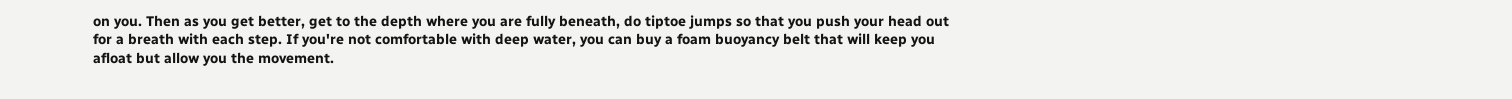on you. Then as you get better, get to the depth where you are fully beneath, do tiptoe jumps so that you push your head out for a breath with each step. If you're not comfortable with deep water, you can buy a foam buoyancy belt that will keep you afloat but allow you the movement.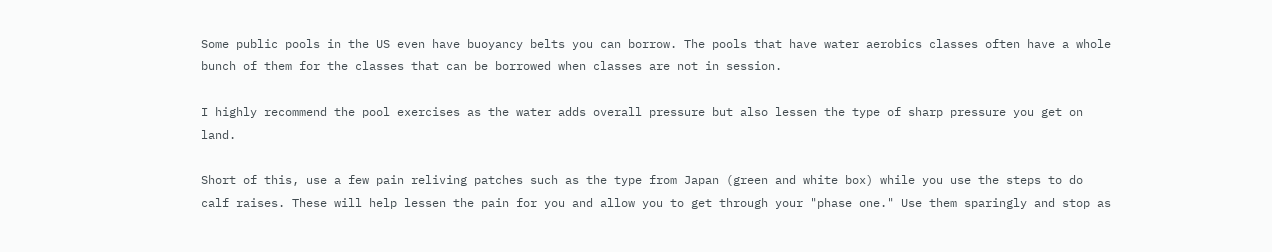Some public pools in the US even have buoyancy belts you can borrow. The pools that have water aerobics classes often have a whole bunch of them for the classes that can be borrowed when classes are not in session.

I highly recommend the pool exercises as the water adds overall pressure but also lessen the type of sharp pressure you get on land.

Short of this, use a few pain reliving patches such as the type from Japan (green and white box) while you use the steps to do calf raises. These will help lessen the pain for you and allow you to get through your "phase one." Use them sparingly and stop as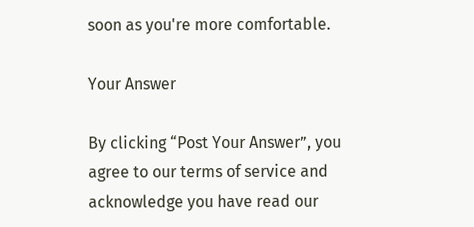soon as you're more comfortable.

Your Answer

By clicking “Post Your Answer”, you agree to our terms of service and acknowledge you have read our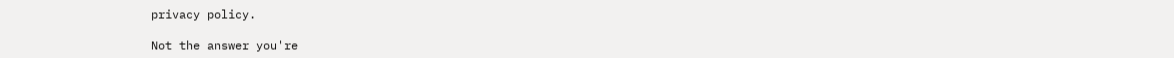privacy policy.

Not the answer you're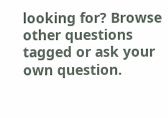looking for? Browse other questions tagged or ask your own question.